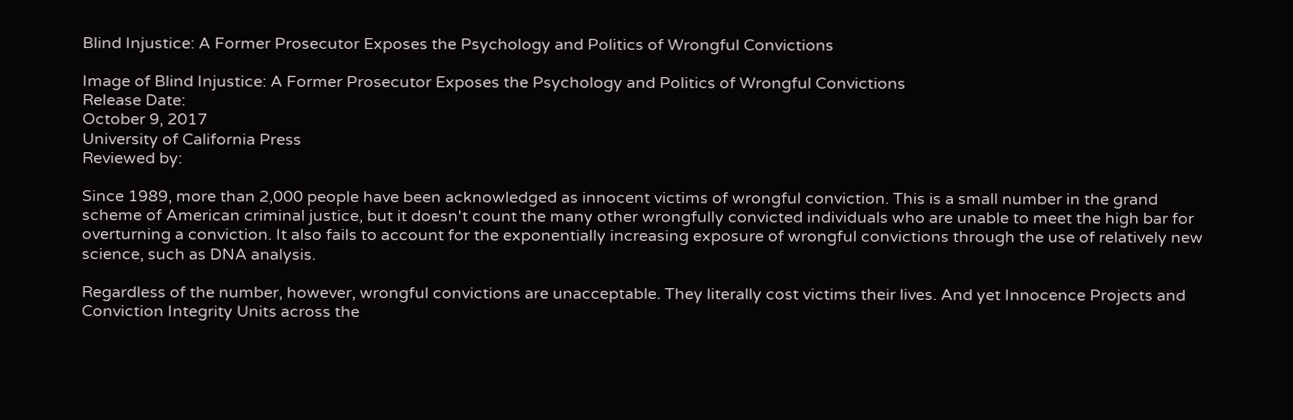Blind Injustice: A Former Prosecutor Exposes the Psychology and Politics of Wrongful Convictions

Image of Blind Injustice: A Former Prosecutor Exposes the Psychology and Politics of Wrongful Convictions
Release Date:
October 9, 2017
University of California Press
Reviewed by:

Since 1989, more than 2,000 people have been acknowledged as innocent victims of wrongful conviction. This is a small number in the grand scheme of American criminal justice, but it doesn't count the many other wrongfully convicted individuals who are unable to meet the high bar for overturning a conviction. It also fails to account for the exponentially increasing exposure of wrongful convictions through the use of relatively new science, such as DNA analysis.

Regardless of the number, however, wrongful convictions are unacceptable. They literally cost victims their lives. And yet Innocence Projects and Conviction Integrity Units across the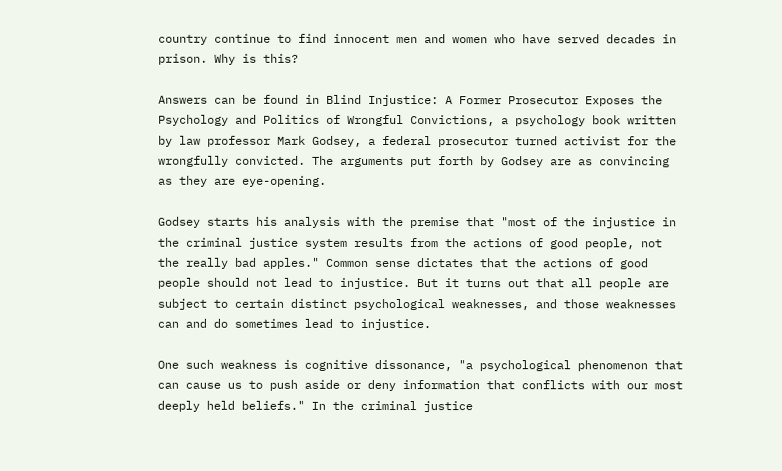country continue to find innocent men and women who have served decades in prison. Why is this?

Answers can be found in Blind Injustice: A Former Prosecutor Exposes the Psychology and Politics of Wrongful Convictions, a psychology book written by law professor Mark Godsey, a federal prosecutor turned activist for the wrongfully convicted. The arguments put forth by Godsey are as convincing as they are eye-opening.

Godsey starts his analysis with the premise that "most of the injustice in the criminal justice system results from the actions of good people, not the really bad apples." Common sense dictates that the actions of good people should not lead to injustice. But it turns out that all people are subject to certain distinct psychological weaknesses, and those weaknesses can and do sometimes lead to injustice.

One such weakness is cognitive dissonance, "a psychological phenomenon that can cause us to push aside or deny information that conflicts with our most deeply held beliefs." In the criminal justice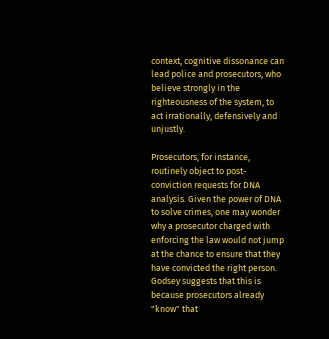context, cognitive dissonance can lead police and prosecutors, who believe strongly in the righteousness of the system, to act irrationally, defensively and unjustly.

Prosecutors, for instance, routinely object to post-conviction requests for DNA analysis. Given the power of DNA to solve crimes, one may wonder why a prosecutor charged with enforcing the law would not jump at the chance to ensure that they have convicted the right person. Godsey suggests that this is because prosecutors already "know" that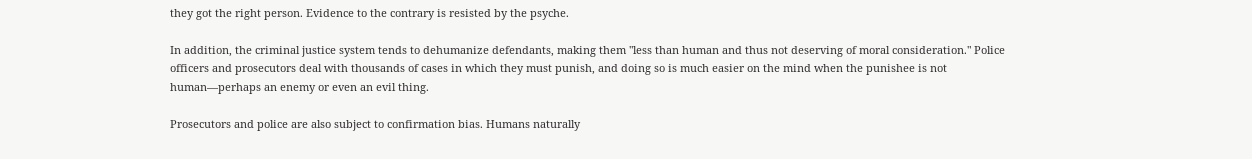they got the right person. Evidence to the contrary is resisted by the psyche.

In addition, the criminal justice system tends to dehumanize defendants, making them "less than human and thus not deserving of moral consideration." Police officers and prosecutors deal with thousands of cases in which they must punish, and doing so is much easier on the mind when the punishee is not human—perhaps an enemy or even an evil thing.

Prosecutors and police are also subject to confirmation bias. Humans naturally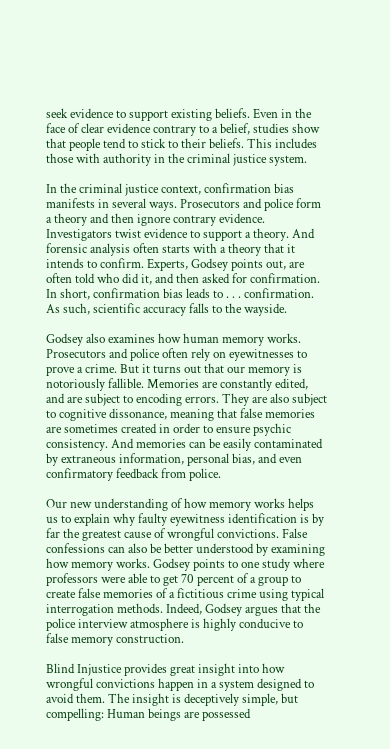seek evidence to support existing beliefs. Even in the face of clear evidence contrary to a belief, studies show that people tend to stick to their beliefs. This includes those with authority in the criminal justice system.

In the criminal justice context, confirmation bias manifests in several ways. Prosecutors and police form a theory and then ignore contrary evidence. Investigators twist evidence to support a theory. And forensic analysis often starts with a theory that it intends to confirm. Experts, Godsey points out, are often told who did it, and then asked for confirmation. In short, confirmation bias leads to . . . confirmation. As such, scientific accuracy falls to the wayside.

Godsey also examines how human memory works. Prosecutors and police often rely on eyewitnesses to prove a crime. But it turns out that our memory is notoriously fallible. Memories are constantly edited, and are subject to encoding errors. They are also subject to cognitive dissonance, meaning that false memories are sometimes created in order to ensure psychic consistency. And memories can be easily contaminated by extraneous information, personal bias, and even confirmatory feedback from police.

Our new understanding of how memory works helps us to explain why faulty eyewitness identification is by far the greatest cause of wrongful convictions. False confessions can also be better understood by examining how memory works. Godsey points to one study where professors were able to get 70 percent of a group to create false memories of a fictitious crime using typical interrogation methods. Indeed, Godsey argues that the police interview atmosphere is highly conducive to false memory construction.

Blind Injustice provides great insight into how wrongful convictions happen in a system designed to avoid them. The insight is deceptively simple, but compelling: Human beings are possessed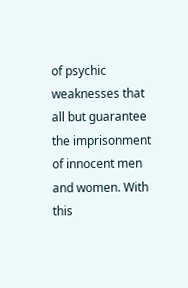of psychic weaknesses that all but guarantee the imprisonment of innocent men and women. With this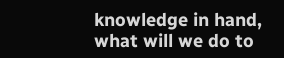knowledge in hand, what will we do to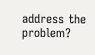address the problem?